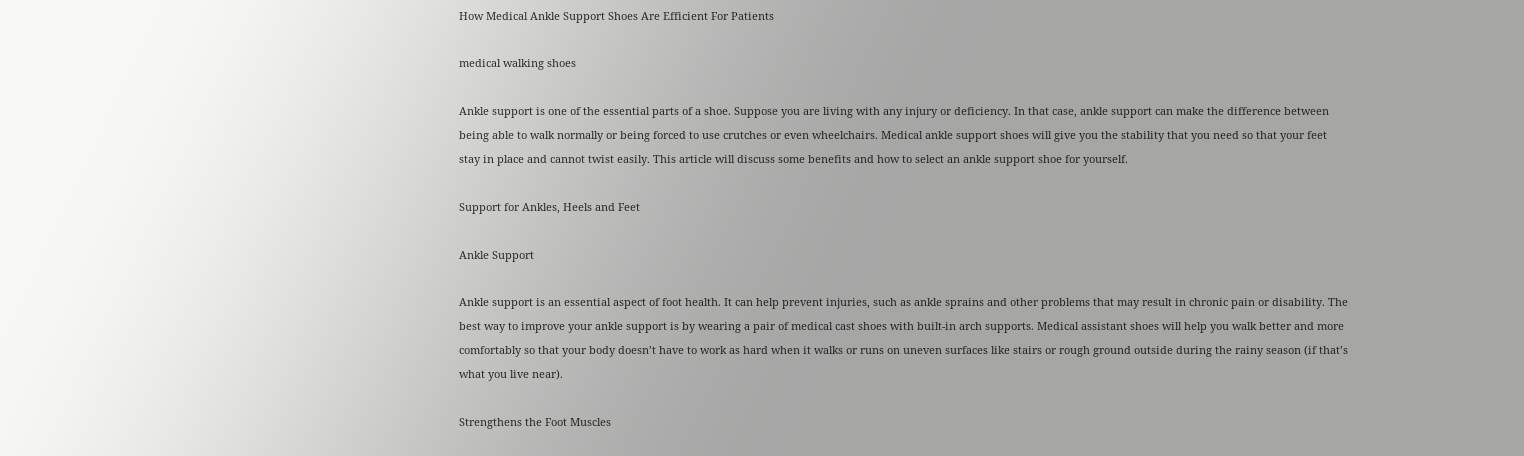How Medical Ankle Support Shoes Are Efficient For Patients

medical walking shoes

Ankle support is one of the essential parts of a shoe. Suppose you are living with any injury or deficiency. In that case, ankle support can make the difference between being able to walk normally or being forced to use crutches or even wheelchairs. Medical ankle support shoes will give you the stability that you need so that your feet stay in place and cannot twist easily. This article will discuss some benefits and how to select an ankle support shoe for yourself.

Support for Ankles, Heels and Feet

Ankle Support

Ankle support is an essential aspect of foot health. It can help prevent injuries, such as ankle sprains and other problems that may result in chronic pain or disability. The best way to improve your ankle support is by wearing a pair of medical cast shoes with built-in arch supports. Medical assistant shoes will help you walk better and more comfortably so that your body doesn’t have to work as hard when it walks or runs on uneven surfaces like stairs or rough ground outside during the rainy season (if that’s what you live near).

Strengthens the Foot Muscles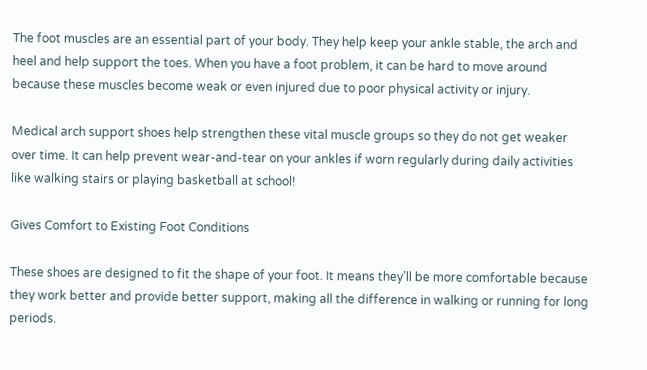The foot muscles are an essential part of your body. They help keep your ankle stable, the arch and heel and help support the toes. When you have a foot problem, it can be hard to move around because these muscles become weak or even injured due to poor physical activity or injury.

Medical arch support shoes help strengthen these vital muscle groups so they do not get weaker over time. It can help prevent wear-and-tear on your ankles if worn regularly during daily activities like walking stairs or playing basketball at school!

Gives Comfort to Existing Foot Conditions

These shoes are designed to fit the shape of your foot. It means they’ll be more comfortable because they work better and provide better support, making all the difference in walking or running for long periods.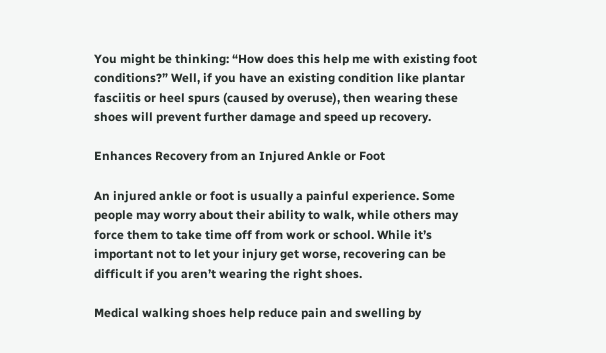You might be thinking: “How does this help me with existing foot conditions?” Well, if you have an existing condition like plantar fasciitis or heel spurs (caused by overuse), then wearing these shoes will prevent further damage and speed up recovery.

Enhances Recovery from an Injured Ankle or Foot

An injured ankle or foot is usually a painful experience. Some people may worry about their ability to walk, while others may force them to take time off from work or school. While it’s important not to let your injury get worse, recovering can be difficult if you aren’t wearing the right shoes.

Medical walking shoes help reduce pain and swelling by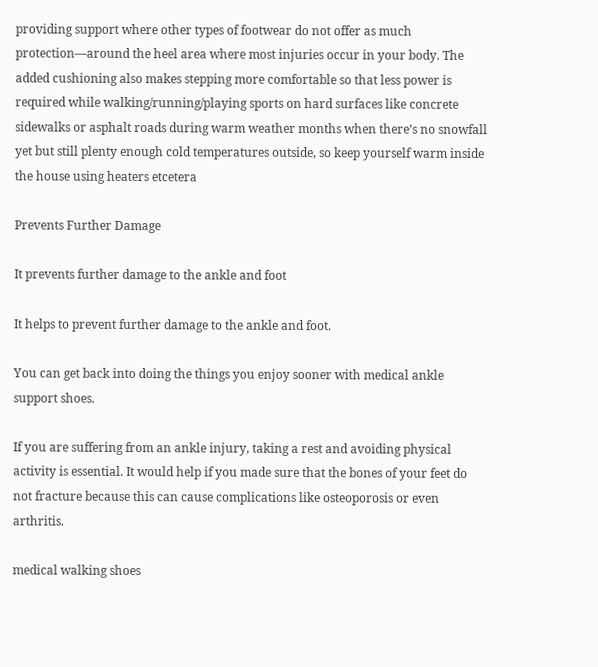providing support where other types of footwear do not offer as much protection—around the heel area where most injuries occur in your body. The added cushioning also makes stepping more comfortable so that less power is required while walking/running/playing sports on hard surfaces like concrete sidewalks or asphalt roads during warm weather months when there’s no snowfall yet but still plenty enough cold temperatures outside, so keep yourself warm inside the house using heaters etcetera

Prevents Further Damage

It prevents further damage to the ankle and foot

It helps to prevent further damage to the ankle and foot.

You can get back into doing the things you enjoy sooner with medical ankle support shoes.

If you are suffering from an ankle injury, taking a rest and avoiding physical activity is essential. It would help if you made sure that the bones of your feet do not fracture because this can cause complications like osteoporosis or even arthritis.

medical walking shoes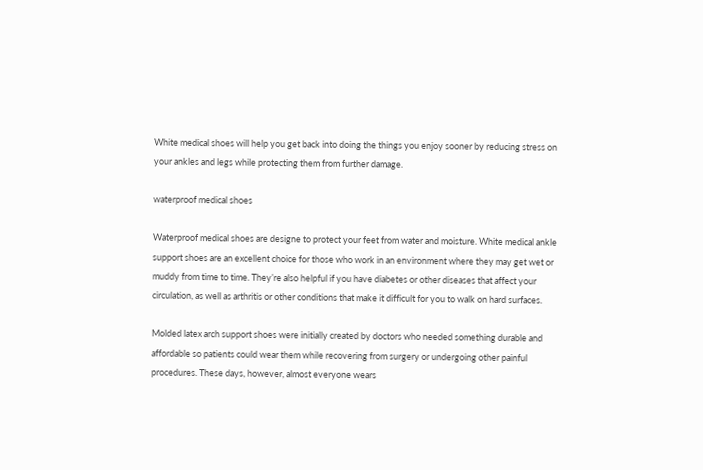White medical shoes will help you get back into doing the things you enjoy sooner by reducing stress on your ankles and legs while protecting them from further damage.

waterproof medical shoes

Waterproof medical shoes are designe to protect your feet from water and moisture. White medical ankle support shoes are an excellent choice for those who work in an environment where they may get wet or muddy from time to time. They’re also helpful if you have diabetes or other diseases that affect your circulation, as well as arthritis or other conditions that make it difficult for you to walk on hard surfaces.

Molded latex arch support shoes were initially created by doctors who needed something durable and affordable so patients could wear them while recovering from surgery or undergoing other painful procedures. These days, however, almost everyone wears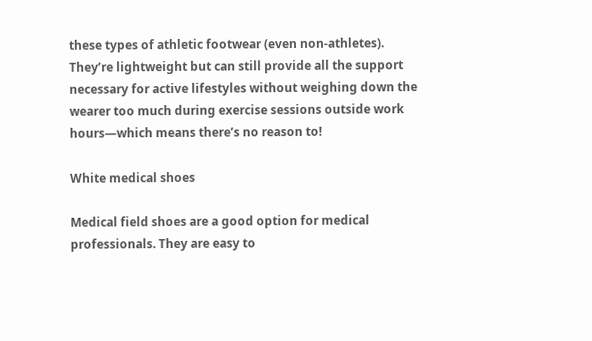these types of athletic footwear (even non-athletes). They’re lightweight but can still provide all the support necessary for active lifestyles without weighing down the wearer too much during exercise sessions outside work hours—which means there’s no reason to!

White medical shoes

Medical field shoes are a good option for medical professionals. They are easy to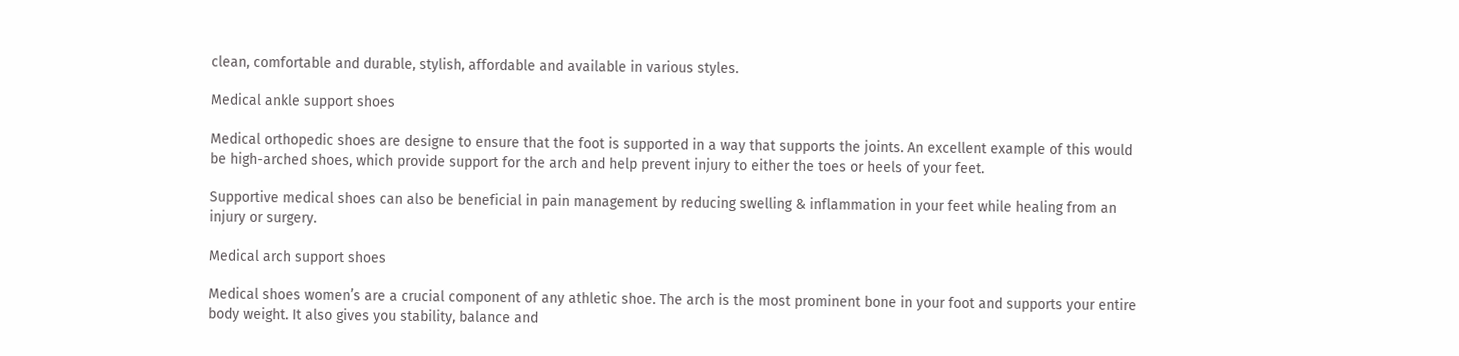clean, comfortable and durable, stylish, affordable and available in various styles.

Medical ankle support shoes

Medical orthopedic shoes are designe to ensure that the foot is supported in a way that supports the joints. An excellent example of this would be high-arched shoes, which provide support for the arch and help prevent injury to either the toes or heels of your feet.

Supportive medical shoes can also be beneficial in pain management by reducing swelling & inflammation in your feet while healing from an injury or surgery.

Medical arch support shoes

Medical shoes women’s are a crucial component of any athletic shoe. The arch is the most prominent bone in your foot and supports your entire body weight. It also gives you stability, balance and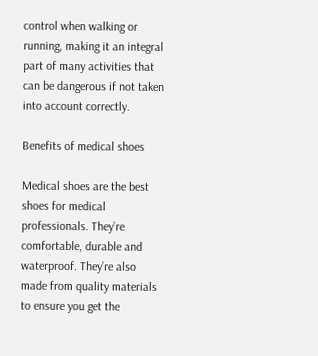control when walking or running, making it an integral part of many activities that can be dangerous if not taken into account correctly.

Benefits of medical shoes

Medical shoes are the best shoes for medical professionals. They’re comfortable, durable and waterproof. They’re also made from quality materials to ensure you get the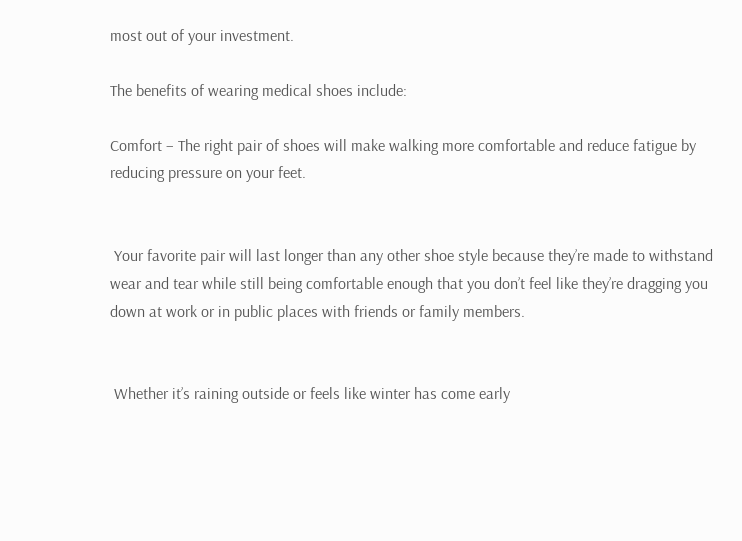most out of your investment.

The benefits of wearing medical shoes include:

Comfort – The right pair of shoes will make walking more comfortable and reduce fatigue by reducing pressure on your feet.


 Your favorite pair will last longer than any other shoe style because they’re made to withstand wear and tear while still being comfortable enough that you don’t feel like they’re dragging you down at work or in public places with friends or family members.


 Whether it’s raining outside or feels like winter has come early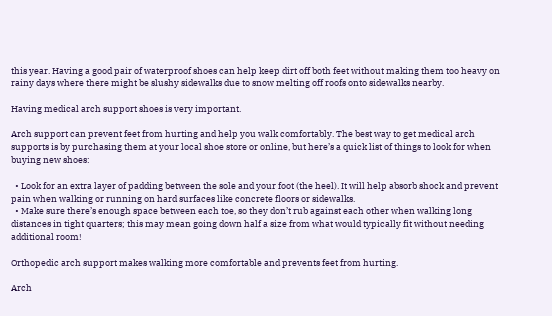this year. Having a good pair of waterproof shoes can help keep dirt off both feet without making them too heavy on rainy days where there might be slushy sidewalks due to snow melting off roofs onto sidewalks nearby.

Having medical arch support shoes is very important.

Arch support can prevent feet from hurting and help you walk comfortably. The best way to get medical arch supports is by purchasing them at your local shoe store or online, but here’s a quick list of things to look for when buying new shoes:

  • Look for an extra layer of padding between the sole and your foot (the heel). It will help absorb shock and prevent pain when walking or running on hard surfaces like concrete floors or sidewalks.
  • Make sure there’s enough space between each toe, so they don’t rub against each other when walking long distances in tight quarters; this may mean going down half a size from what would typically fit without needing additional room!

Orthopedic arch support makes walking more comfortable and prevents feet from hurting.

Arch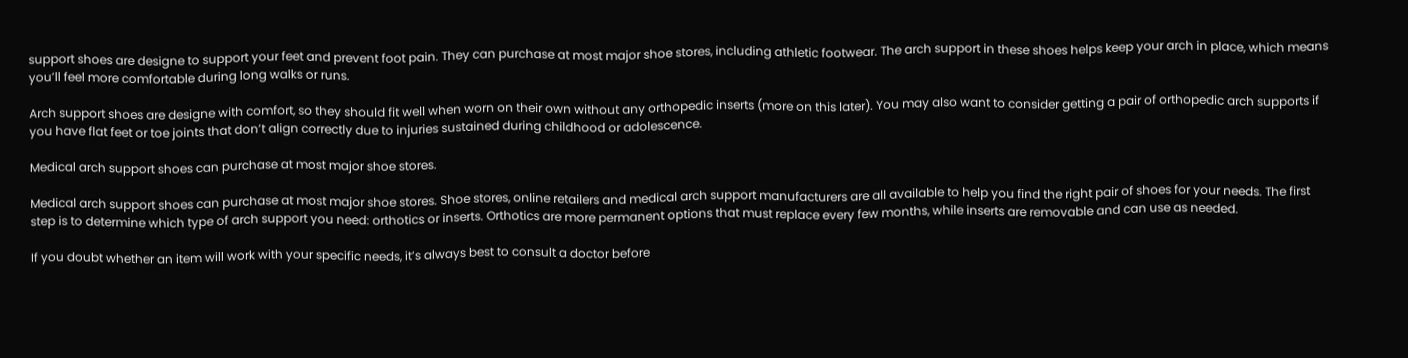support shoes are designe to support your feet and prevent foot pain. They can purchase at most major shoe stores, including athletic footwear. The arch support in these shoes helps keep your arch in place, which means you’ll feel more comfortable during long walks or runs.

Arch support shoes are designe with comfort, so they should fit well when worn on their own without any orthopedic inserts (more on this later). You may also want to consider getting a pair of orthopedic arch supports if you have flat feet or toe joints that don’t align correctly due to injuries sustained during childhood or adolescence.

Medical arch support shoes can purchase at most major shoe stores.

Medical arch support shoes can purchase at most major shoe stores. Shoe stores, online retailers and medical arch support manufacturers are all available to help you find the right pair of shoes for your needs. The first step is to determine which type of arch support you need: orthotics or inserts. Orthotics are more permanent options that must replace every few months, while inserts are removable and can use as needed.

If you doubt whether an item will work with your specific needs, it’s always best to consult a doctor before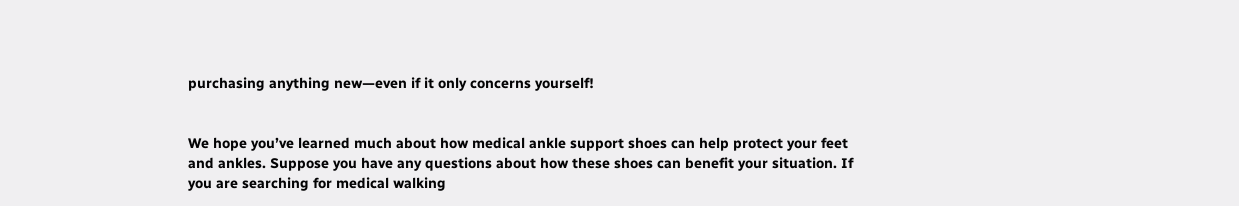purchasing anything new—even if it only concerns yourself!


We hope you’ve learned much about how medical ankle support shoes can help protect your feet and ankles. Suppose you have any questions about how these shoes can benefit your situation. If you are searching for medical walking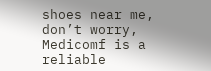shoes near me, don’t worry, Medicomf is a reliable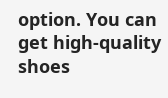option. You can get high-quality shoes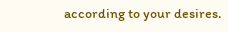according to your desires.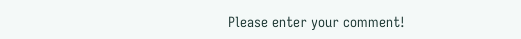Please enter your comment!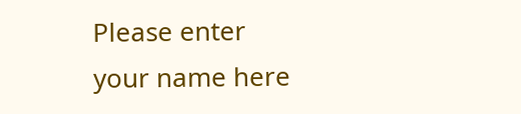Please enter your name here